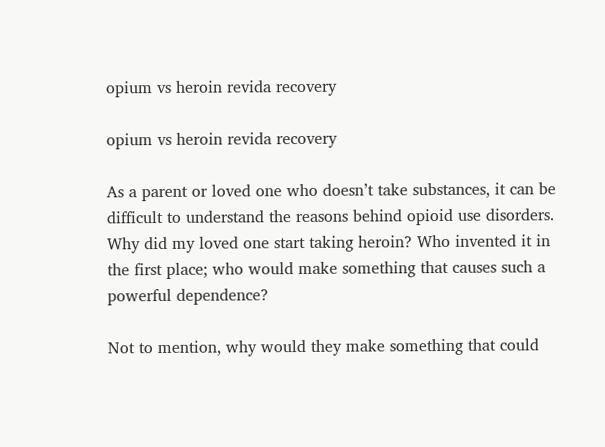opium vs heroin revida recovery

opium vs heroin revida recovery

As a parent or loved one who doesn’t take substances, it can be difficult to understand the reasons behind opioid use disorders. Why did my loved one start taking heroin? Who invented it in the first place; who would make something that causes such a powerful dependence?

Not to mention, why would they make something that could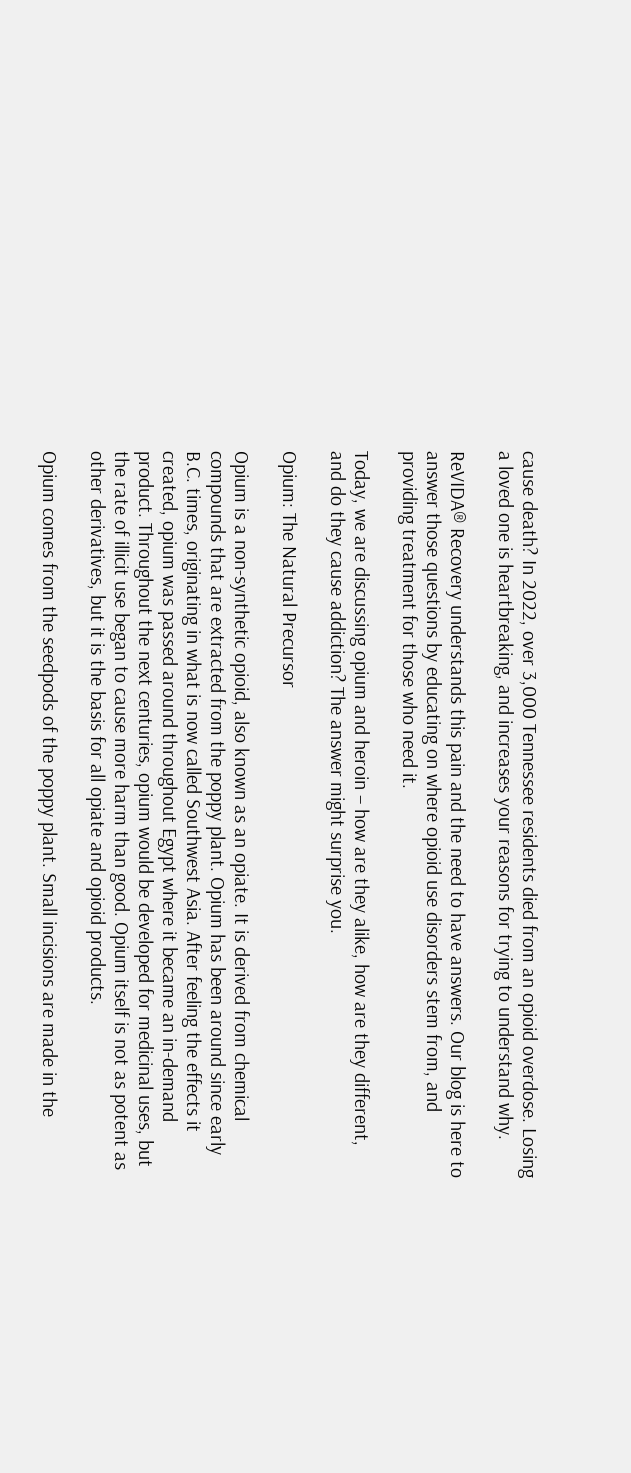cause death? In 2022, over 3,000 Tennessee residents died from an opioid overdose. Losing a loved one is heartbreaking, and increases your reasons for trying to understand why.

ReVIDA® Recovery understands this pain and the need to have answers. Our blog is here to answer those questions by educating on where opioid use disorders stem from, and providing treatment for those who need it.

Today, we are discussing opium and heroin – how are they alike, how are they different, and do they cause addiction? The answer might surprise you.

Opium: The Natural Precursor

Opium is a non-synthetic opioid, also known as an opiate. It is derived from chemical compounds that are extracted from the poppy plant. Opium has been around since early B.C. times, originating in what is now called Southwest Asia. After feeling the effects it created, opium was passed around throughout Egypt where it became an in-demand product. Throughout the next centuries, opium would be developed for medicinal uses, but the rate of illicit use began to cause more harm than good. Opium itself is not as potent as other derivatives, but it is the basis for all opiate and opioid products.

Opium comes from the seedpods of the poppy plant. Small incisions are made in the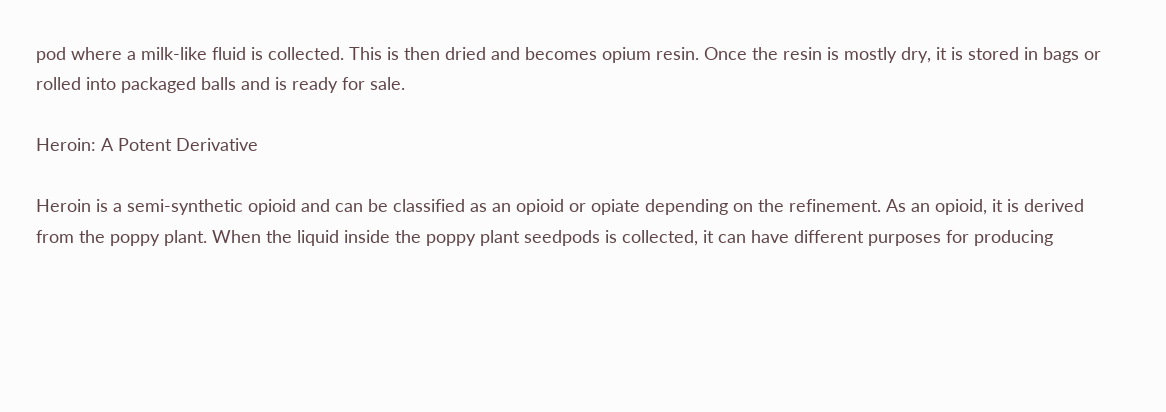pod where a milk-like fluid is collected. This is then dried and becomes opium resin. Once the resin is mostly dry, it is stored in bags or rolled into packaged balls and is ready for sale.

Heroin: A Potent Derivative

Heroin is a semi-synthetic opioid and can be classified as an opioid or opiate depending on the refinement. As an opioid, it is derived from the poppy plant. When the liquid inside the poppy plant seedpods is collected, it can have different purposes for producing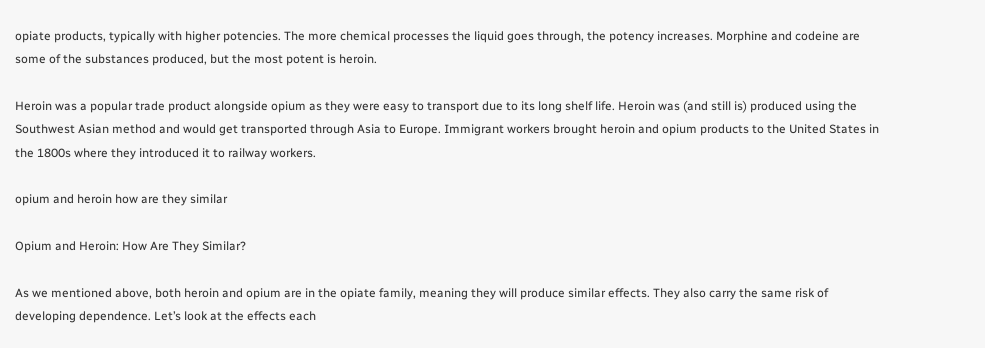opiate products, typically with higher potencies. The more chemical processes the liquid goes through, the potency increases. Morphine and codeine are some of the substances produced, but the most potent is heroin.

Heroin was a popular trade product alongside opium as they were easy to transport due to its long shelf life. Heroin was (and still is) produced using the Southwest Asian method and would get transported through Asia to Europe. Immigrant workers brought heroin and opium products to the United States in the 1800s where they introduced it to railway workers.

opium and heroin how are they similar

Opium and Heroin: How Are They Similar?

As we mentioned above, both heroin and opium are in the opiate family, meaning they will produce similar effects. They also carry the same risk of developing dependence. Let’s look at the effects each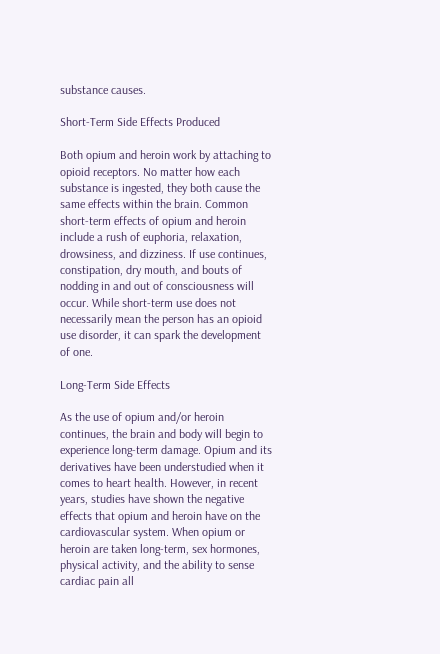substance causes.

Short-Term Side Effects Produced

Both opium and heroin work by attaching to opioid receptors. No matter how each substance is ingested, they both cause the same effects within the brain. Common short-term effects of opium and heroin include a rush of euphoria, relaxation, drowsiness, and dizziness. If use continues, constipation, dry mouth, and bouts of nodding in and out of consciousness will occur. While short-term use does not necessarily mean the person has an opioid use disorder, it can spark the development of one.

Long-Term Side Effects

As the use of opium and/or heroin continues, the brain and body will begin to experience long-term damage. Opium and its derivatives have been understudied when it comes to heart health. However, in recent years, studies have shown the negative effects that opium and heroin have on the cardiovascular system. When opium or heroin are taken long-term, sex hormones, physical activity, and the ability to sense cardiac pain all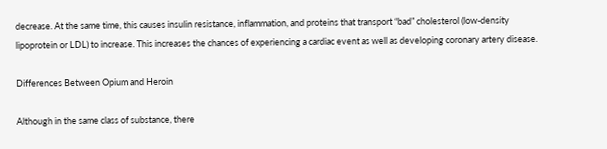decrease. At the same time, this causes insulin resistance, inflammation, and proteins that transport “bad” cholesterol (low-density lipoprotein or LDL) to increase. This increases the chances of experiencing a cardiac event as well as developing coronary artery disease.

Differences Between Opium and Heroin

Although in the same class of substance, there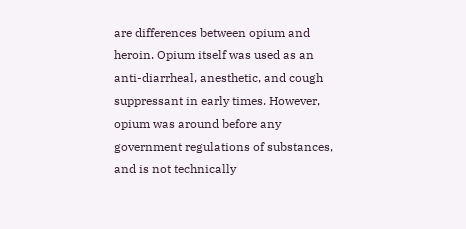are differences between opium and heroin. Opium itself was used as an anti-diarrheal, anesthetic, and cough suppressant in early times. However, opium was around before any government regulations of substances, and is not technically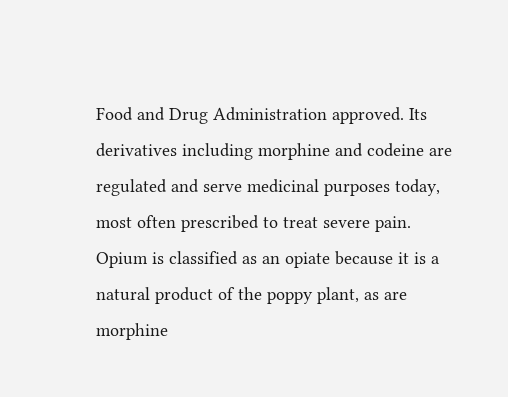Food and Drug Administration approved. Its derivatives including morphine and codeine are regulated and serve medicinal purposes today, most often prescribed to treat severe pain. Opium is classified as an opiate because it is a natural product of the poppy plant, as are morphine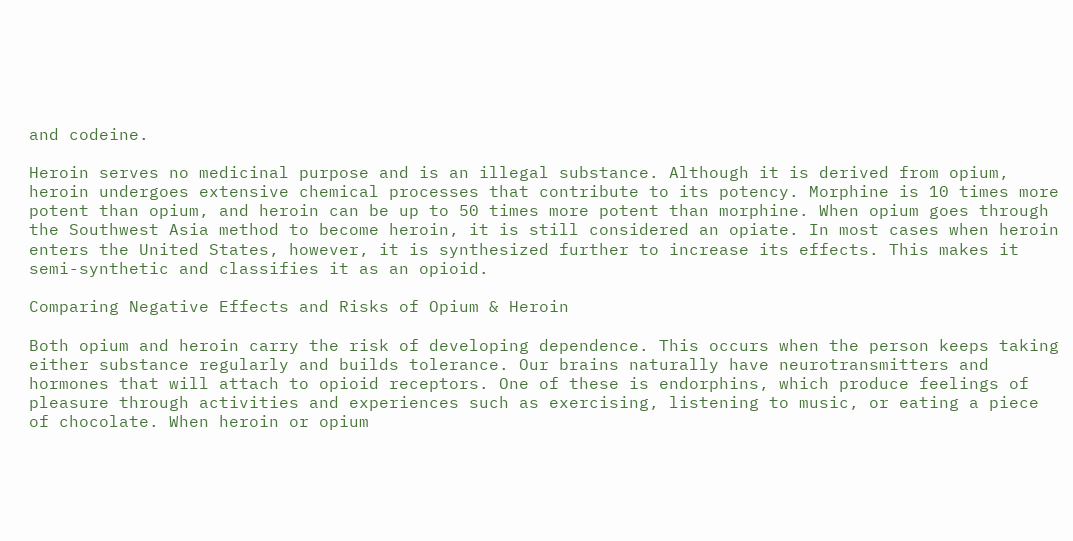and codeine.

Heroin serves no medicinal purpose and is an illegal substance. Although it is derived from opium, heroin undergoes extensive chemical processes that contribute to its potency. Morphine is 10 times more potent than opium, and heroin can be up to 50 times more potent than morphine. When opium goes through the Southwest Asia method to become heroin, it is still considered an opiate. In most cases when heroin enters the United States, however, it is synthesized further to increase its effects. This makes it semi-synthetic and classifies it as an opioid.

Comparing Negative Effects and Risks of Opium & Heroin

Both opium and heroin carry the risk of developing dependence. This occurs when the person keeps taking either substance regularly and builds tolerance. Our brains naturally have neurotransmitters and hormones that will attach to opioid receptors. One of these is endorphins, which produce feelings of pleasure through activities and experiences such as exercising, listening to music, or eating a piece of chocolate. When heroin or opium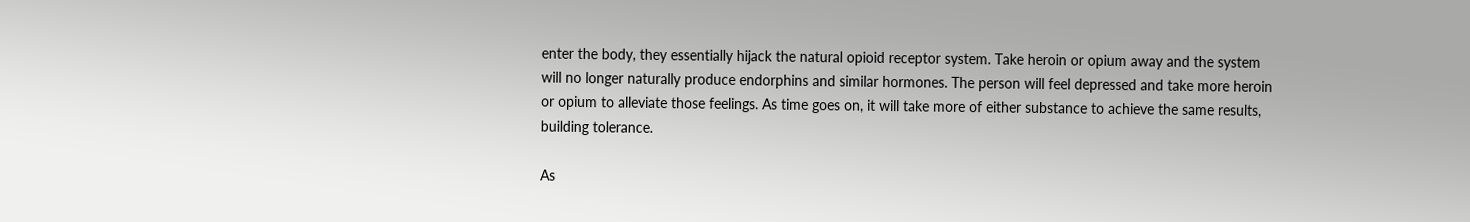enter the body, they essentially hijack the natural opioid receptor system. Take heroin or opium away and the system will no longer naturally produce endorphins and similar hormones. The person will feel depressed and take more heroin or opium to alleviate those feelings. As time goes on, it will take more of either substance to achieve the same results, building tolerance.

As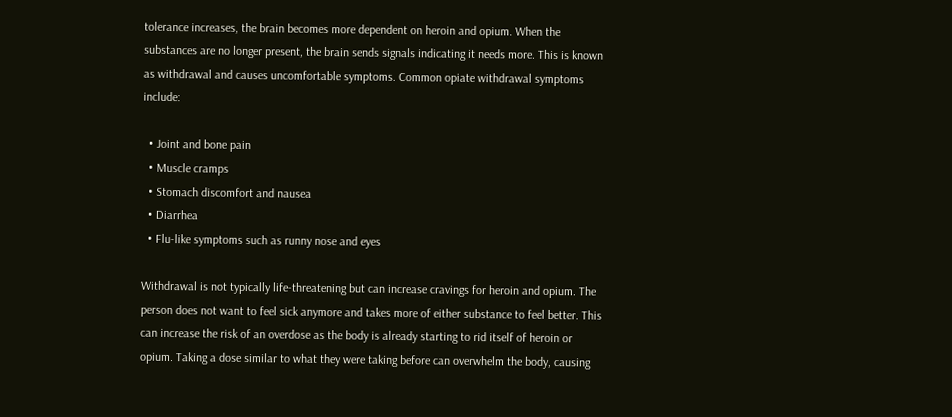tolerance increases, the brain becomes more dependent on heroin and opium. When the substances are no longer present, the brain sends signals indicating it needs more. This is known as withdrawal and causes uncomfortable symptoms. Common opiate withdrawal symptoms include:

  • Joint and bone pain
  • Muscle cramps
  • Stomach discomfort and nausea
  • Diarrhea
  • Flu-like symptoms such as runny nose and eyes

Withdrawal is not typically life-threatening but can increase cravings for heroin and opium. The person does not want to feel sick anymore and takes more of either substance to feel better. This can increase the risk of an overdose as the body is already starting to rid itself of heroin or opium. Taking a dose similar to what they were taking before can overwhelm the body, causing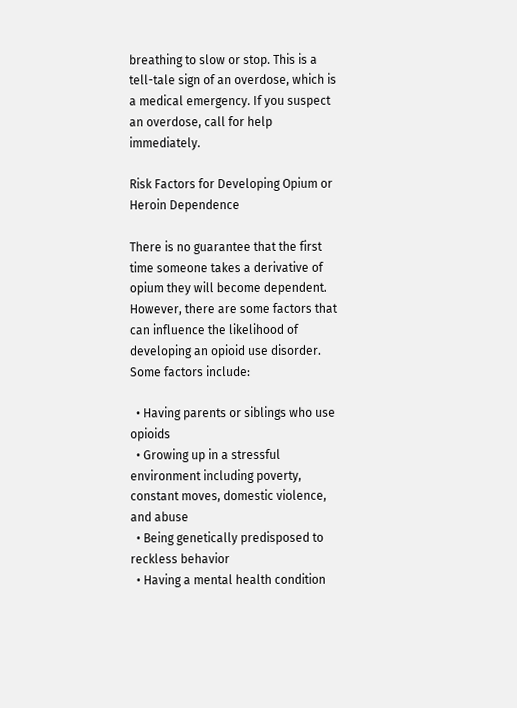breathing to slow or stop. This is a tell-tale sign of an overdose, which is a medical emergency. If you suspect an overdose, call for help immediately.

Risk Factors for Developing Opium or Heroin Dependence

There is no guarantee that the first time someone takes a derivative of opium they will become dependent. However, there are some factors that can influence the likelihood of developing an opioid use disorder. Some factors include:

  • Having parents or siblings who use opioids
  • Growing up in a stressful environment including poverty, constant moves, domestic violence, and abuse
  • Being genetically predisposed to reckless behavior
  • Having a mental health condition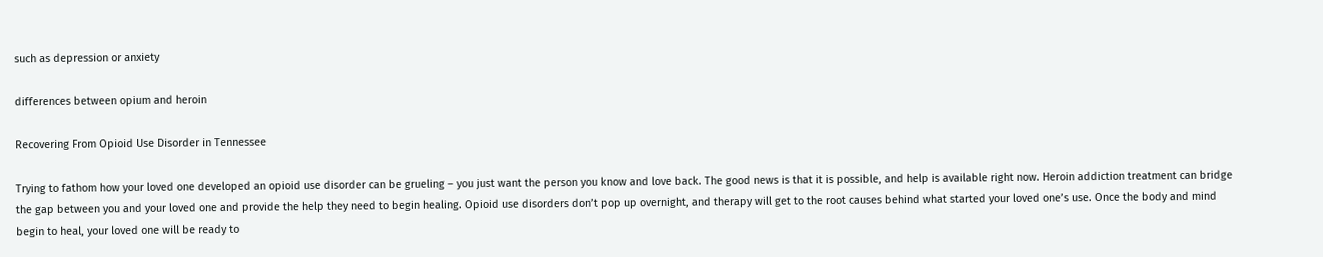such as depression or anxiety

differences between opium and heroin

Recovering From Opioid Use Disorder in Tennessee

Trying to fathom how your loved one developed an opioid use disorder can be grueling – you just want the person you know and love back. The good news is that it is possible, and help is available right now. Heroin addiction treatment can bridge the gap between you and your loved one and provide the help they need to begin healing. Opioid use disorders don’t pop up overnight, and therapy will get to the root causes behind what started your loved one’s use. Once the body and mind begin to heal, your loved one will be ready to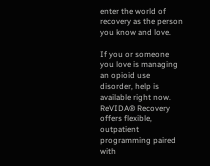enter the world of recovery as the person you know and love.

If you or someone you love is managing an opioid use disorder, help is available right now. ReVIDA® Recovery offers flexible, outpatient programming paired with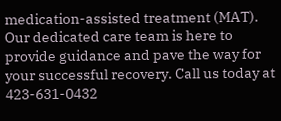medication-assisted treatment (MAT). Our dedicated care team is here to provide guidance and pave the way for your successful recovery. Call us today at 423-631-0432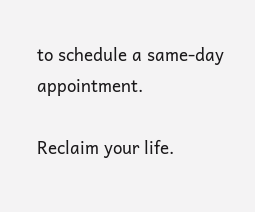to schedule a same-day appointment.

Reclaim your life.